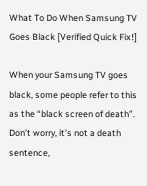What To Do When Samsung TV Goes Black [Verified Quick Fix!]

When your Samsung TV goes black, some people refer to this as the “black screen of death”. Don’t worry, it’s not a death sentence,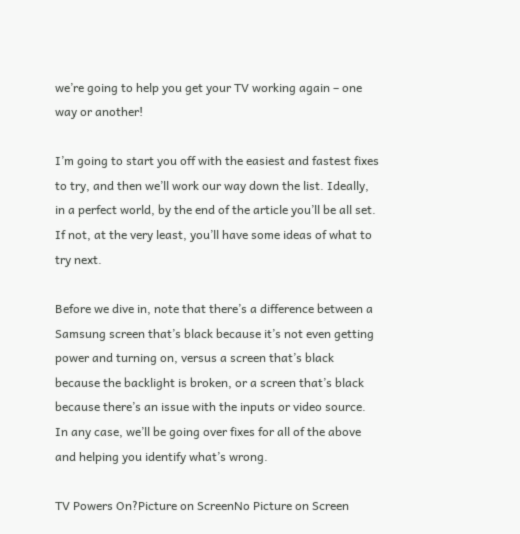we’re going to help you get your TV working again – one way or another!

I’m going to start you off with the easiest and fastest fixes to try, and then we’ll work our way down the list. Ideally, in a perfect world, by the end of the article you’ll be all set. If not, at the very least, you’ll have some ideas of what to try next.

Before we dive in, note that there’s a difference between a Samsung screen that’s black because it’s not even getting power and turning on, versus a screen that’s black because the backlight is broken, or a screen that’s black because there’s an issue with the inputs or video source. In any case, we’ll be going over fixes for all of the above and helping you identify what’s wrong.

TV Powers On?Picture on ScreenNo Picture on Screen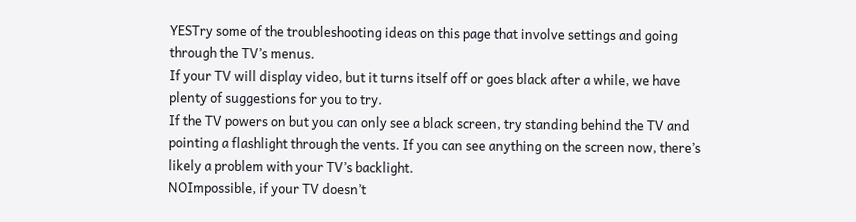YESTry some of the troubleshooting ideas on this page that involve settings and going through the TV’s menus.
If your TV will display video, but it turns itself off or goes black after a while, we have plenty of suggestions for you to try.
If the TV powers on but you can only see a black screen, try standing behind the TV and pointing a flashlight through the vents. If you can see anything on the screen now, there’s likely a problem with your TV’s backlight.
NOImpossible, if your TV doesn’t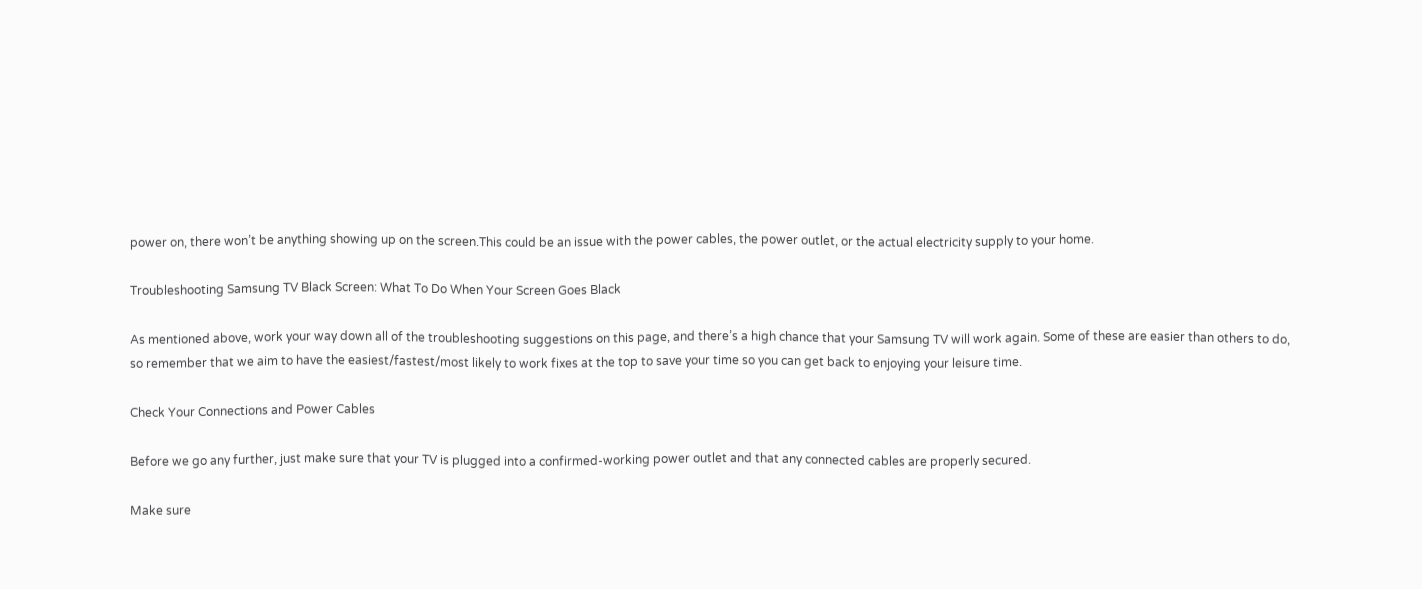power on, there won’t be anything showing up on the screen.This could be an issue with the power cables, the power outlet, or the actual electricity supply to your home.

Troubleshooting Samsung TV Black Screen: What To Do When Your Screen Goes Black

As mentioned above, work your way down all of the troubleshooting suggestions on this page, and there’s a high chance that your Samsung TV will work again. Some of these are easier than others to do, so remember that we aim to have the easiest/fastest/most likely to work fixes at the top to save your time so you can get back to enjoying your leisure time.

Check Your Connections and Power Cables

Before we go any further, just make sure that your TV is plugged into a confirmed-working power outlet and that any connected cables are properly secured.

Make sure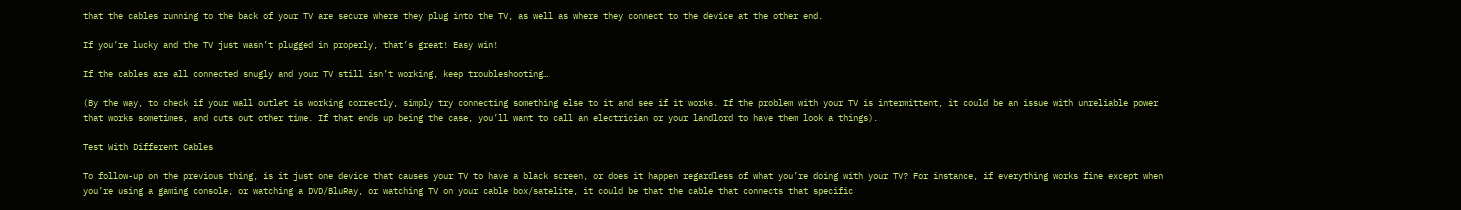that the cables running to the back of your TV are secure where they plug into the TV, as well as where they connect to the device at the other end.

If you’re lucky and the TV just wasn’t plugged in properly, that’s great! Easy win!

If the cables are all connected snugly and your TV still isn’t working, keep troubleshooting…

(By the way, to check if your wall outlet is working correctly, simply try connecting something else to it and see if it works. If the problem with your TV is intermittent, it could be an issue with unreliable power that works sometimes, and cuts out other time. If that ends up being the case, you’ll want to call an electrician or your landlord to have them look a things).

Test With Different Cables

To follow-up on the previous thing, is it just one device that causes your TV to have a black screen, or does it happen regardless of what you’re doing with your TV? For instance, if everything works fine except when you’re using a gaming console, or watching a DVD/BluRay, or watching TV on your cable box/satelite, it could be that the cable that connects that specific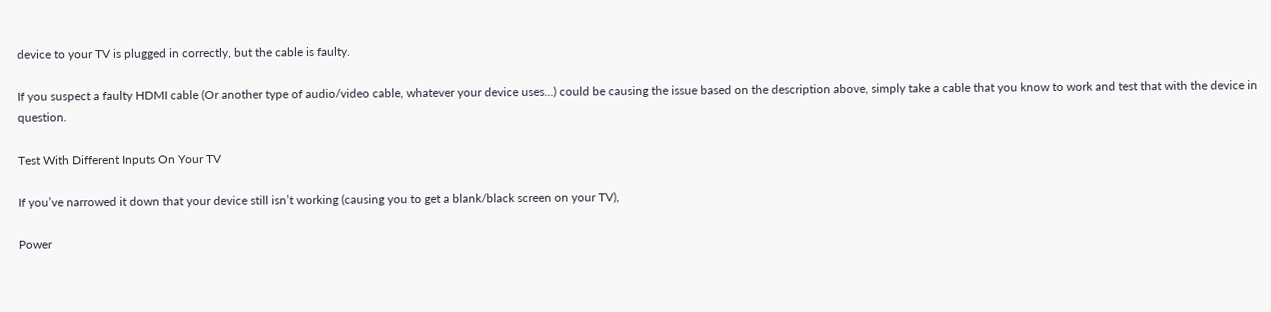device to your TV is plugged in correctly, but the cable is faulty.

If you suspect a faulty HDMI cable (Or another type of audio/video cable, whatever your device uses…) could be causing the issue based on the description above, simply take a cable that you know to work and test that with the device in question.

Test With Different Inputs On Your TV

If you’ve narrowed it down that your device still isn’t working (causing you to get a blank/black screen on your TV),

Power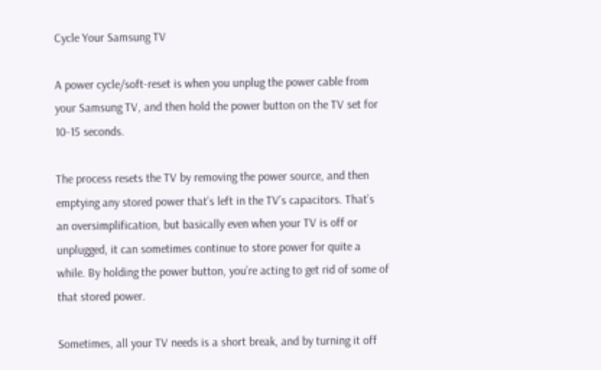Cycle Your Samsung TV

A power cycle/soft-reset is when you unplug the power cable from your Samsung TV, and then hold the power button on the TV set for 10-15 seconds.

The process resets the TV by removing the power source, and then emptying any stored power that’s left in the TV’s capacitors. That’s an oversimplification, but basically even when your TV is off or unplugged, it can sometimes continue to store power for quite a while. By holding the power button, you’re acting to get rid of some of that stored power.

Sometimes, all your TV needs is a short break, and by turning it off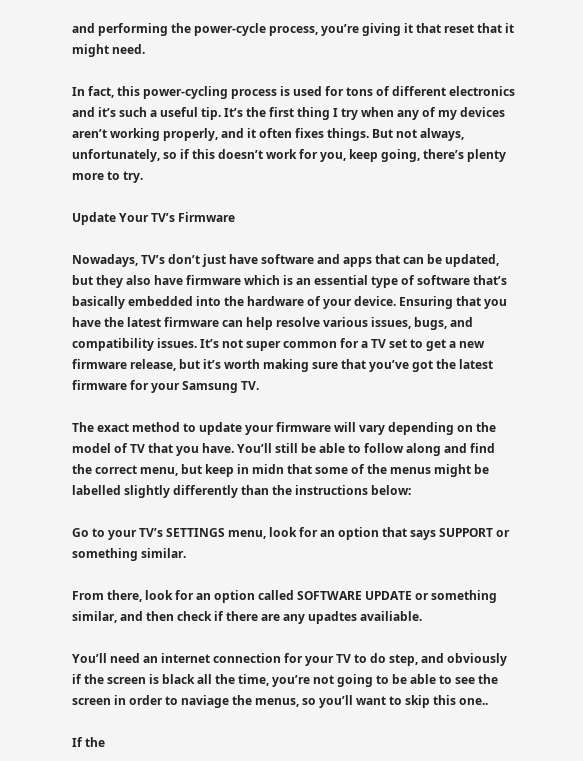and performing the power-cycle process, you’re giving it that reset that it might need.

In fact, this power-cycling process is used for tons of different electronics and it’s such a useful tip. It’s the first thing I try when any of my devices aren’t working properly, and it often fixes things. But not always, unfortunately, so if this doesn’t work for you, keep going, there’s plenty more to try.

Update Your TV’s Firmware

Nowadays, TV’s don’t just have software and apps that can be updated, but they also have firmware which is an essential type of software that’s basically embedded into the hardware of your device. Ensuring that you have the latest firmware can help resolve various issues, bugs, and compatibility issues. It’s not super common for a TV set to get a new firmware release, but it’s worth making sure that you’ve got the latest firmware for your Samsung TV.

The exact method to update your firmware will vary depending on the model of TV that you have. You’ll still be able to follow along and find the correct menu, but keep in midn that some of the menus might be labelled slightly differently than the instructions below:

Go to your TV’s SETTINGS menu, look for an option that says SUPPORT or something similar.

From there, look for an option called SOFTWARE UPDATE or something similar, and then check if there are any upadtes availiable.

You’ll need an internet connection for your TV to do step, and obviously if the screen is black all the time, you’re not going to be able to see the screen in order to naviage the menus, so you’ll want to skip this one..

If the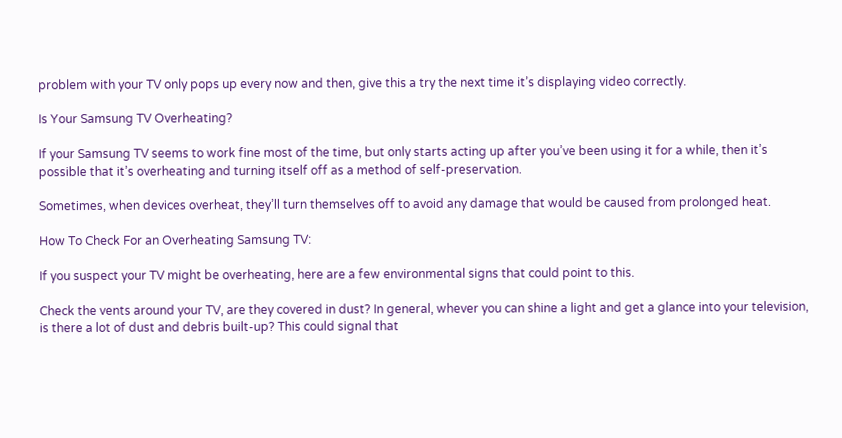problem with your TV only pops up every now and then, give this a try the next time it’s displaying video correctly.

Is Your Samsung TV Overheating?

If your Samsung TV seems to work fine most of the time, but only starts acting up after you’ve been using it for a while, then it’s possible that it’s overheating and turning itself off as a method of self-preservation.

Sometimes, when devices overheat, they’ll turn themselves off to avoid any damage that would be caused from prolonged heat.

How To Check For an Overheating Samsung TV:

If you suspect your TV might be overheating, here are a few environmental signs that could point to this.

Check the vents around your TV, are they covered in dust? In general, whever you can shine a light and get a glance into your television, is there a lot of dust and debris built-up? This could signal that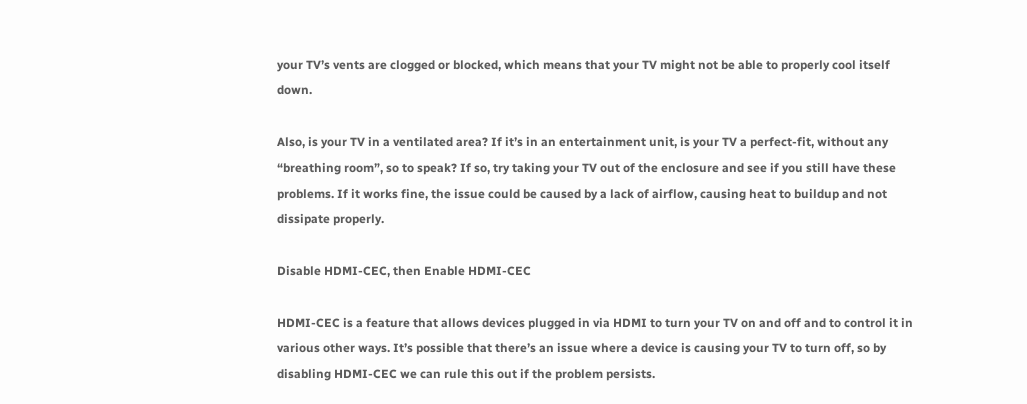your TV’s vents are clogged or blocked, which means that your TV might not be able to properly cool itself down.

Also, is your TV in a ventilated area? If it’s in an entertainment unit, is your TV a perfect-fit, without any “breathing room”, so to speak? If so, try taking your TV out of the enclosure and see if you still have these problems. If it works fine, the issue could be caused by a lack of airflow, causing heat to buildup and not dissipate properly.

Disable HDMI-CEC, then Enable HDMI-CEC

HDMI-CEC is a feature that allows devices plugged in via HDMI to turn your TV on and off and to control it in various other ways. It’s possible that there’s an issue where a device is causing your TV to turn off, so by disabling HDMI-CEC we can rule this out if the problem persists.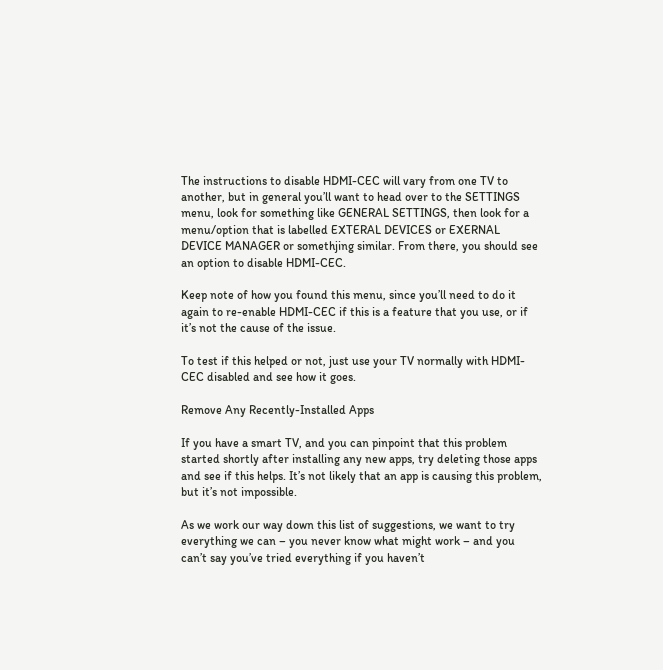The instructions to disable HDMI-CEC will vary from one TV to another, but in general you’ll want to head over to the SETTINGS menu, look for something like GENERAL SETTINGS, then look for a menu/option that is labelled EXTERAL DEVICES or EXERNAL DEVICE MANAGER or somethjing similar. From there, you should see an option to disable HDMI-CEC.

Keep note of how you found this menu, since you’ll need to do it again to re-enable HDMI-CEC if this is a feature that you use, or if it’s not the cause of the issue.

To test if this helped or not, just use your TV normally with HDMI-CEC disabled and see how it goes.

Remove Any Recently-Installed Apps

If you have a smart TV, and you can pinpoint that this problem started shortly after installing any new apps, try deleting those apps and see if this helps. It’s not likely that an app is causing this problem, but it’s not impossible.

As we work our way down this list of suggestions, we want to try everything we can – you never know what might work – and you can’t say you’ve tried everything if you haven’t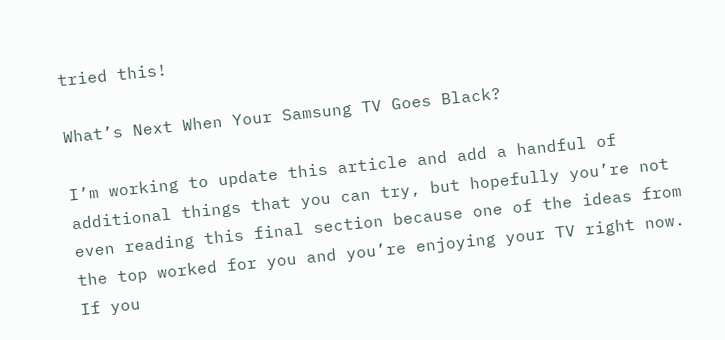tried this!

What’s Next When Your Samsung TV Goes Black?

I’m working to update this article and add a handful of additional things that you can try, but hopefully you’re not even reading this final section because one of the ideas from the top worked for you and you’re enjoying your TV right now. If you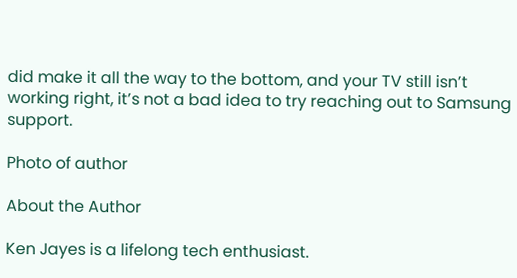did make it all the way to the bottom, and your TV still isn’t working right, it’s not a bad idea to try reaching out to Samsung support.

Photo of author

About the Author

Ken Jayes is a lifelong tech enthusiast.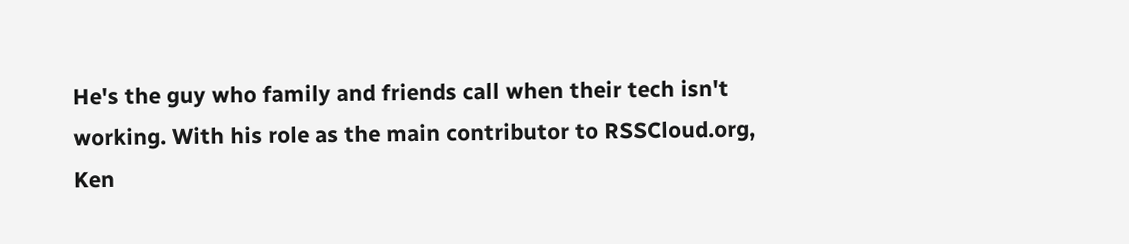He's the guy who family and friends call when their tech isn't working. With his role as the main contributor to RSSCloud.org, Ken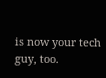is now your tech guy, too.